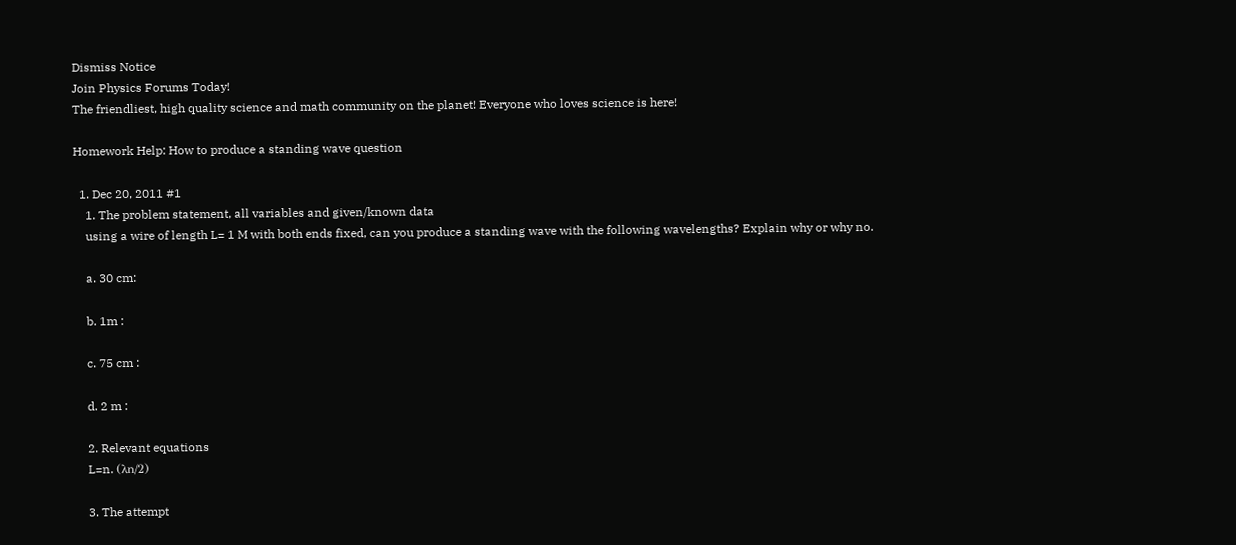Dismiss Notice
Join Physics Forums Today!
The friendliest, high quality science and math community on the planet! Everyone who loves science is here!

Homework Help: How to produce a standing wave question

  1. Dec 20, 2011 #1
    1. The problem statement, all variables and given/known data
    using a wire of length L= 1 M with both ends fixed, can you produce a standing wave with the following wavelengths? Explain why or why no.

    a. 30 cm:

    b. 1m :

    c. 75 cm :

    d. 2 m :

    2. Relevant equations
    L=n. (λn/2)

    3. The attempt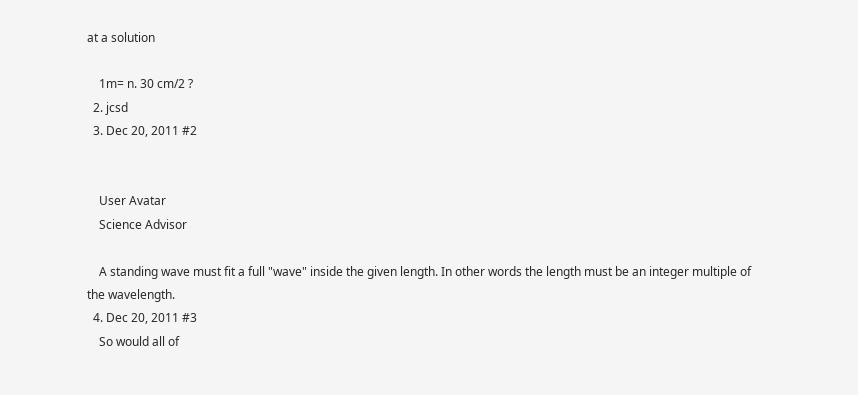at a solution

    1m= n. 30 cm/2 ?
  2. jcsd
  3. Dec 20, 2011 #2


    User Avatar
    Science Advisor

    A standing wave must fit a full "wave" inside the given length. In other words the length must be an integer multiple of the wavelength.
  4. Dec 20, 2011 #3
    So would all of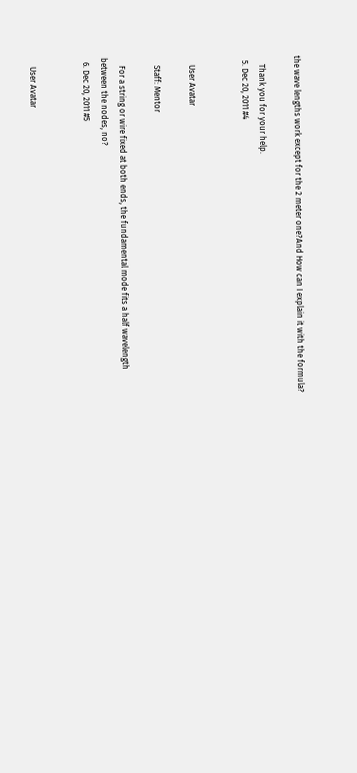the wave lengths work except for the 2 meter one?And How can I explain it with the formula?

    Thank you for your help.
  5. Dec 20, 2011 #4


    User Avatar

    Staff: Mentor

    For a string or wire fixed at both ends, the fundamental mode fits a half wavelength between the nodes, no?
  6. Dec 20, 2011 #5


    User Avatar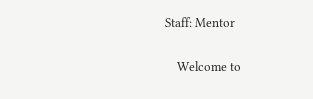Staff: Mentor

    Welcome to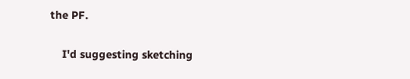the PF.

    I'd suggesting sketching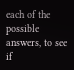each of the possible answers, to see if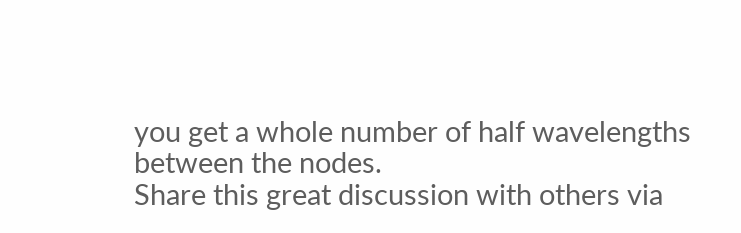you get a whole number of half wavelengths between the nodes.
Share this great discussion with others via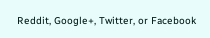Reddit, Google+, Twitter, or Facebook